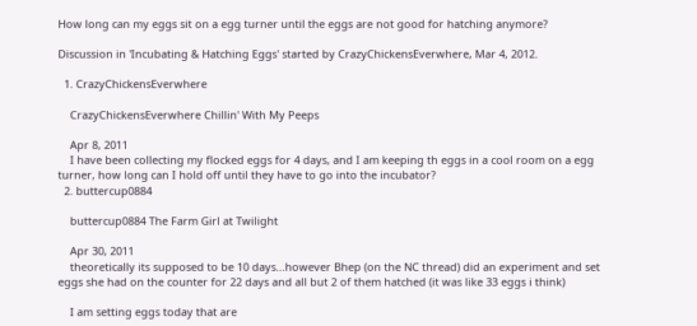How long can my eggs sit on a egg turner until the eggs are not good for hatching anymore?

Discussion in 'Incubating & Hatching Eggs' started by CrazyChickensEverwhere, Mar 4, 2012.

  1. CrazyChickensEverwhere

    CrazyChickensEverwhere Chillin' With My Peeps

    Apr 8, 2011
    I have been collecting my flocked eggs for 4 days, and I am keeping th eggs in a cool room on a egg turner, how long can I hold off until they have to go into the incubator?
  2. buttercup0884

    buttercup0884 The Farm Girl at Twilight

    Apr 30, 2011
    theoretically its supposed to be 10 days...however Bhep (on the NC thread) did an experiment and set eggs she had on the counter for 22 days and all but 2 of them hatched (it was like 33 eggs i think)

    I am setting eggs today that are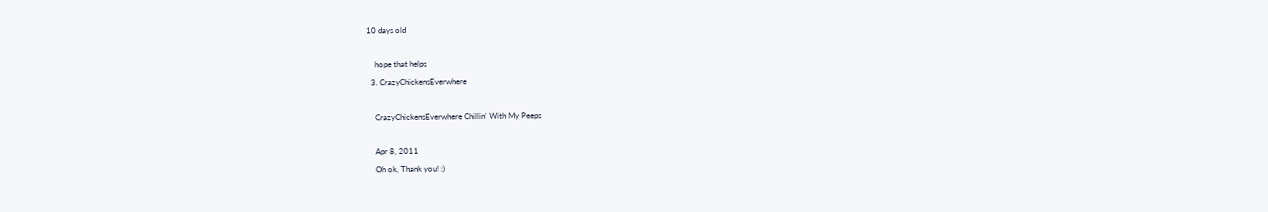10 days old

    hope that helps
  3. CrazyChickensEverwhere

    CrazyChickensEverwhere Chillin' With My Peeps

    Apr 8, 2011
    Oh ok, Thank you! :)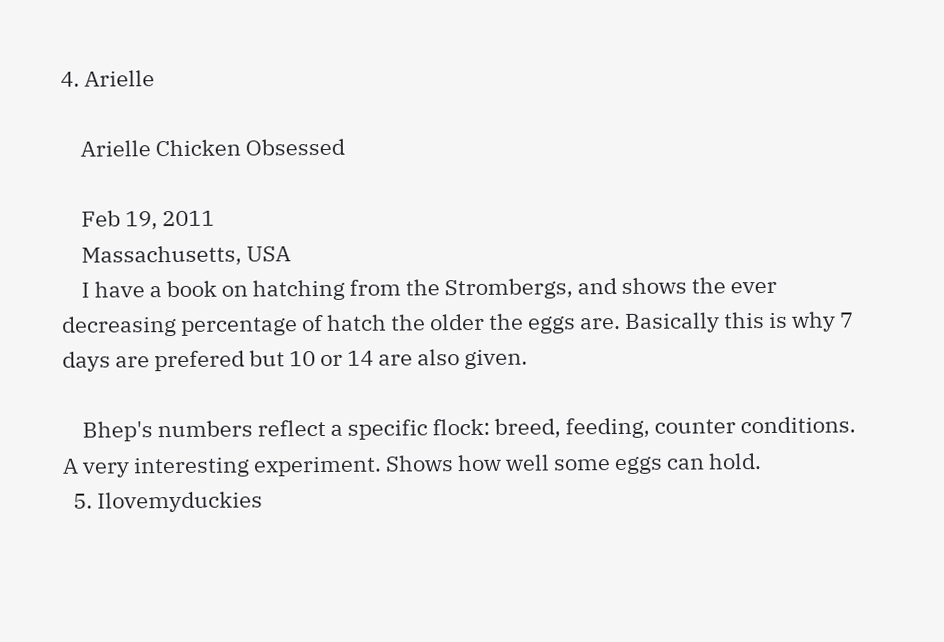4. Arielle

    Arielle Chicken Obsessed

    Feb 19, 2011
    Massachusetts, USA
    I have a book on hatching from the Strombergs, and shows the ever decreasing percentage of hatch the older the eggs are. Basically this is why 7 days are prefered but 10 or 14 are also given.

    Bhep's numbers reflect a specific flock: breed, feeding, counter conditions. A very interesting experiment. Shows how well some eggs can hold.
  5. Ilovemyduckies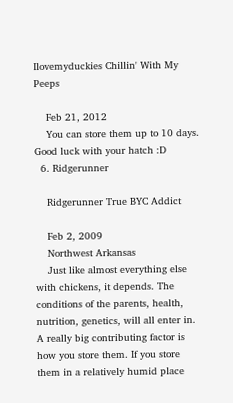Ilovemyduckies Chillin' With My Peeps

    Feb 21, 2012
    You can store them up to 10 days. Good luck with your hatch :D
  6. Ridgerunner

    Ridgerunner True BYC Addict

    Feb 2, 2009
    Northwest Arkansas
    Just like almost everything else with chickens, it depends. The conditions of the parents, health, nutrition, genetics, will all enter in. A really big contributing factor is how you store them. If you store them in a relatively humid place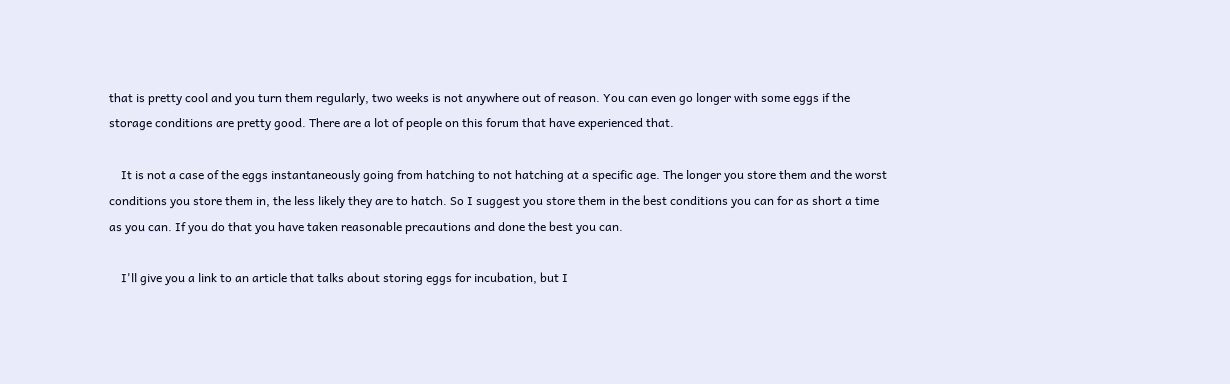that is pretty cool and you turn them regularly, two weeks is not anywhere out of reason. You can even go longer with some eggs if the storage conditions are pretty good. There are a lot of people on this forum that have experienced that.

    It is not a case of the eggs instantaneously going from hatching to not hatching at a specific age. The longer you store them and the worst conditions you store them in, the less likely they are to hatch. So I suggest you store them in the best conditions you can for as short a time as you can. If you do that you have taken reasonable precautions and done the best you can.

    I'll give you a link to an article that talks about storing eggs for incubation, but I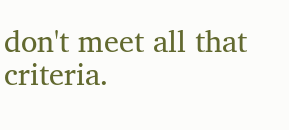don't meet all that criteria.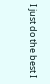I just do the best I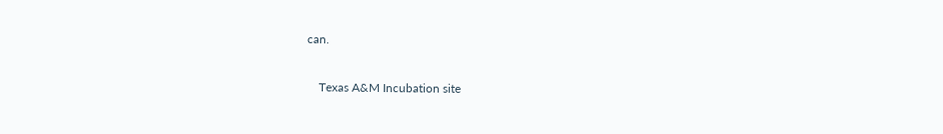can.

    Texas A&M Incubation site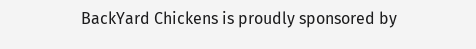BackYard Chickens is proudly sponsored by